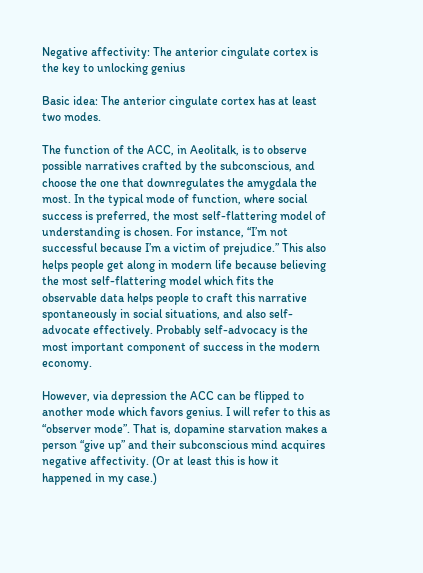Negative affectivity: The anterior cingulate cortex is the key to unlocking genius

Basic idea: The anterior cingulate cortex has at least two modes.

The function of the ACC, in Aeolitalk, is to observe possible narratives crafted by the subconscious, and choose the one that downregulates the amygdala the most. In the typical mode of function, where social success is preferred, the most self-flattering model of understanding is chosen. For instance, “I’m not successful because I’m a victim of prejudice.” This also helps people get along in modern life because believing the most self-flattering model which fits the observable data helps people to craft this narrative spontaneously in social situations, and also self-advocate effectively. Probably self-advocacy is the most important component of success in the modern economy.

However, via depression the ACC can be flipped to another mode which favors genius. I will refer to this as “observer mode”. That is, dopamine starvation makes a person “give up” and their subconscious mind acquires negative affectivity. (Or at least this is how it happened in my case.)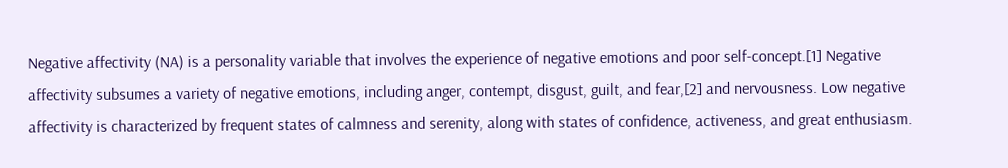Negative affectivity (NA) is a personality variable that involves the experience of negative emotions and poor self-concept.[1] Negative affectivity subsumes a variety of negative emotions, including anger, contempt, disgust, guilt, and fear,[2] and nervousness. Low negative affectivity is characterized by frequent states of calmness and serenity, along with states of confidence, activeness, and great enthusiasm.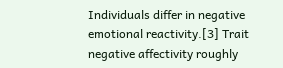Individuals differ in negative emotional reactivity.[3] Trait negative affectivity roughly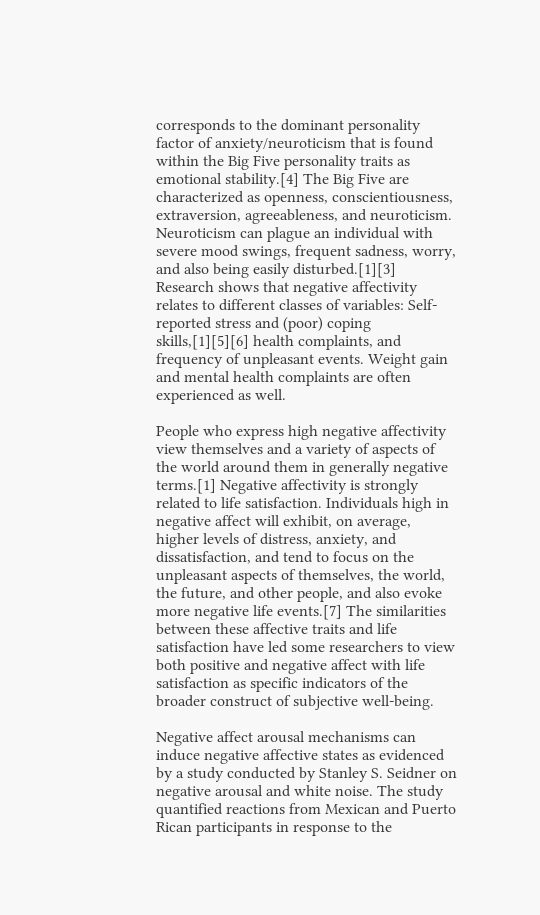corresponds to the dominant personality factor of anxiety/neuroticism that is found within the Big Five personality traits as emotional stability.[4] The Big Five are characterized as openness, conscientiousness, extraversion, agreeableness, and neuroticism. Neuroticism can plague an individual with severe mood swings, frequent sadness, worry, and also being easily disturbed.[1][3] Research shows that negative affectivity relates to different classes of variables: Self-reported stress and (poor) coping skills,[1][5][6] health complaints, and frequency of unpleasant events. Weight gain and mental health complaints are often experienced as well.

People who express high negative affectivity view themselves and a variety of aspects of the world around them in generally negative terms.[1] Negative affectivity is strongly related to life satisfaction. Individuals high in negative affect will exhibit, on average, higher levels of distress, anxiety, and dissatisfaction, and tend to focus on the unpleasant aspects of themselves, the world, the future, and other people, and also evoke more negative life events.[7] The similarities between these affective traits and life satisfaction have led some researchers to view both positive and negative affect with life satisfaction as specific indicators of the broader construct of subjective well-being.

Negative affect arousal mechanisms can induce negative affective states as evidenced by a study conducted by Stanley S. Seidner on negative arousal and white noise. The study quantified reactions from Mexican and Puerto Rican participants in response to the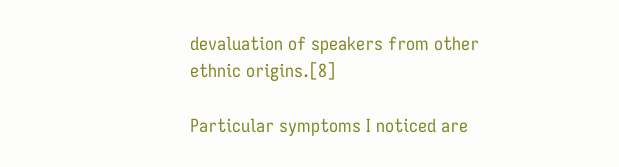devaluation of speakers from other ethnic origins.[8]

Particular symptoms I noticed are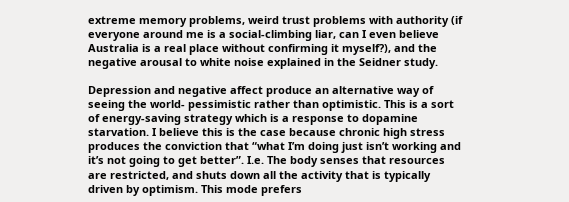extreme memory problems, weird trust problems with authority (if everyone around me is a social-climbing liar, can I even believe Australia is a real place without confirming it myself?), and the negative arousal to white noise explained in the Seidner study.

Depression and negative affect produce an alternative way of seeing the world- pessimistic rather than optimistic. This is a sort of energy-saving strategy which is a response to dopamine starvation. I believe this is the case because chronic high stress produces the conviction that “what I’m doing just isn’t working and it’s not going to get better”. I.e. The body senses that resources are restricted, and shuts down all the activity that is typically driven by optimism. This mode prefers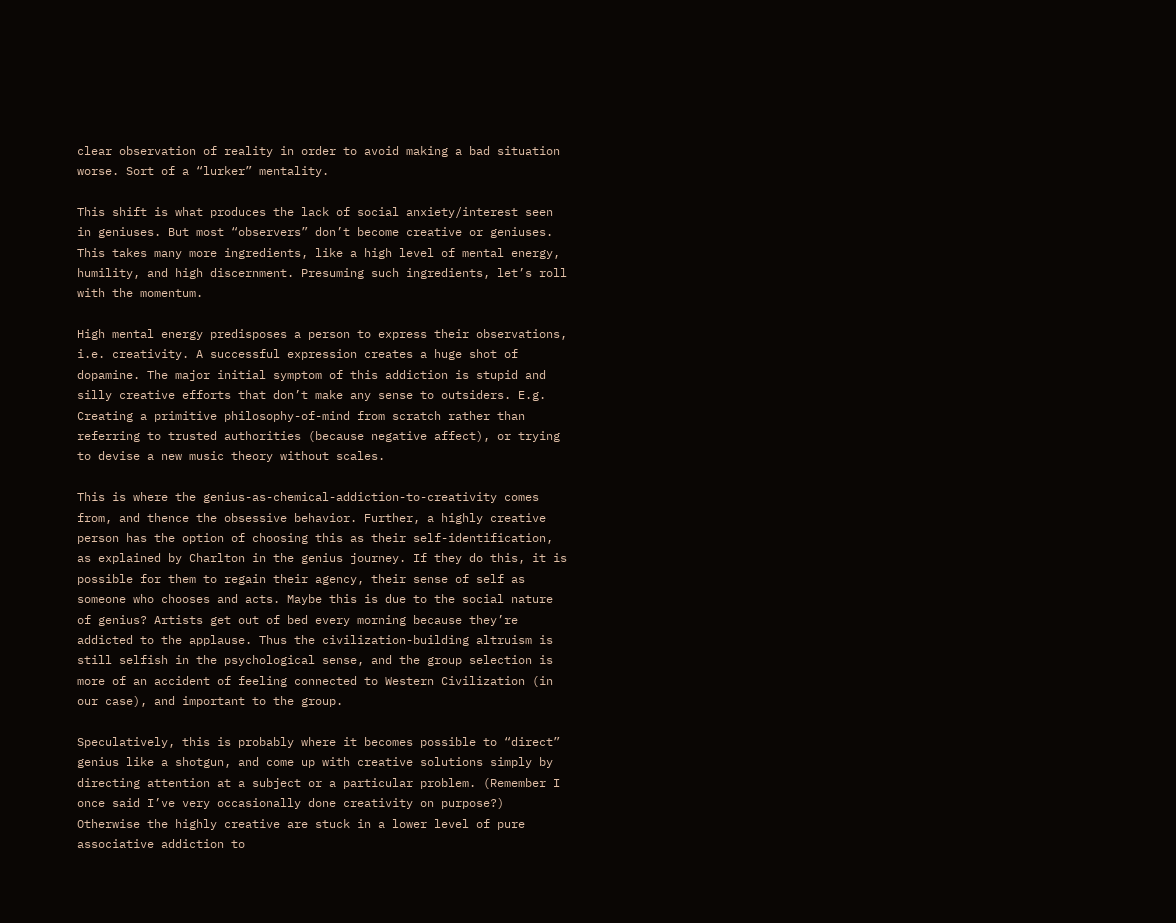clear observation of reality in order to avoid making a bad situation worse. Sort of a “lurker” mentality.

This shift is what produces the lack of social anxiety/interest seen in geniuses. But most “observers” don’t become creative or geniuses. This takes many more ingredients, like a high level of mental energy, humility, and high discernment. Presuming such ingredients, let’s roll with the momentum.

High mental energy predisposes a person to express their observations, i.e. creativity. A successful expression creates a huge shot of dopamine. The major initial symptom of this addiction is stupid and silly creative efforts that don’t make any sense to outsiders. E.g. Creating a primitive philosophy-of-mind from scratch rather than referring to trusted authorities (because negative affect), or trying to devise a new music theory without scales.

This is where the genius-as-chemical-addiction-to-creativity comes from, and thence the obsessive behavior. Further, a highly creative person has the option of choosing this as their self-identification, as explained by Charlton in the genius journey. If they do this, it is possible for them to regain their agency, their sense of self as someone who chooses and acts. Maybe this is due to the social nature of genius? Artists get out of bed every morning because they’re addicted to the applause. Thus the civilization-building altruism is still selfish in the psychological sense, and the group selection is more of an accident of feeling connected to Western Civilization (in our case), and important to the group.

Speculatively, this is probably where it becomes possible to “direct” genius like a shotgun, and come up with creative solutions simply by directing attention at a subject or a particular problem. (Remember I once said I’ve very occasionally done creativity on purpose?) Otherwise the highly creative are stuck in a lower level of pure associative addiction to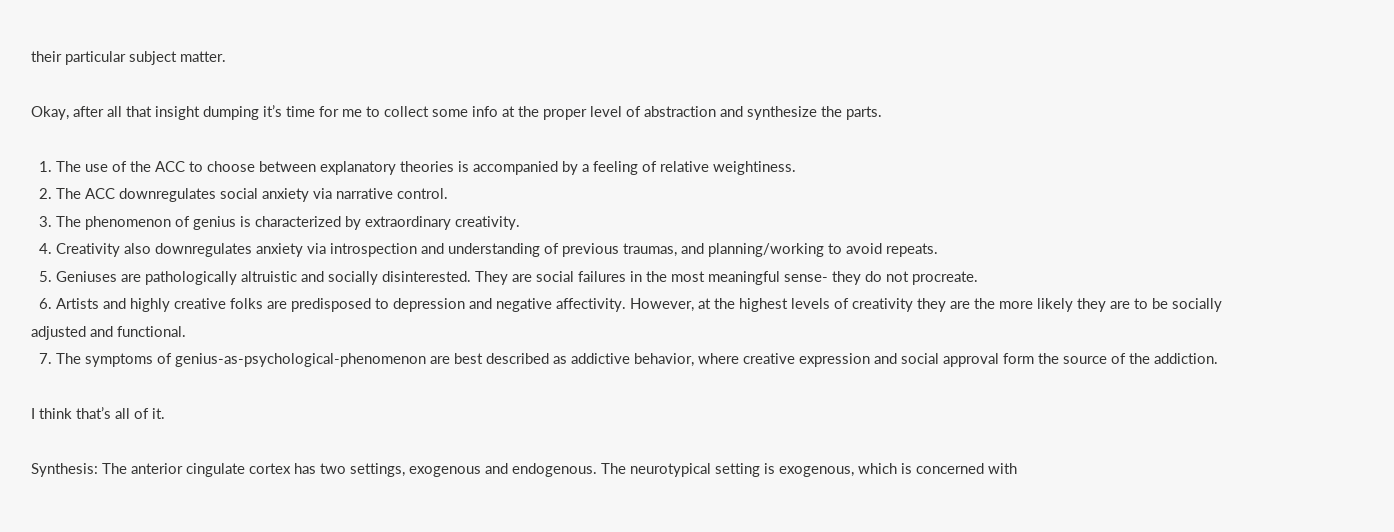their particular subject matter.

Okay, after all that insight dumping it’s time for me to collect some info at the proper level of abstraction and synthesize the parts.

  1. The use of the ACC to choose between explanatory theories is accompanied by a feeling of relative weightiness.
  2. The ACC downregulates social anxiety via narrative control.
  3. The phenomenon of genius is characterized by extraordinary creativity.
  4. Creativity also downregulates anxiety via introspection and understanding of previous traumas, and planning/working to avoid repeats.
  5. Geniuses are pathologically altruistic and socially disinterested. They are social failures in the most meaningful sense- they do not procreate.
  6. Artists and highly creative folks are predisposed to depression and negative affectivity. However, at the highest levels of creativity they are the more likely they are to be socially adjusted and functional.
  7. The symptoms of genius-as-psychological-phenomenon are best described as addictive behavior, where creative expression and social approval form the source of the addiction.

I think that’s all of it.

Synthesis: The anterior cingulate cortex has two settings, exogenous and endogenous. The neurotypical setting is exogenous, which is concerned with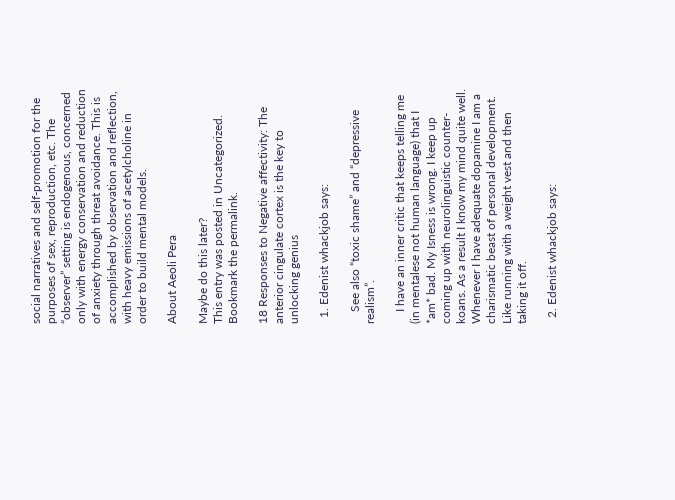social narratives and self-promotion for the purposes of sex, reproduction, etc. The “observer” setting is endogenous, concerned only with energy conservation and reduction of anxiety through threat avoidance. This is accomplished by observation and reflection, with heavy emissions of acetylcholine in order to build mental models.

About Aeoli Pera

Maybe do this later?
This entry was posted in Uncategorized. Bookmark the permalink.

18 Responses to Negative affectivity: The anterior cingulate cortex is the key to unlocking genius

  1. Edenist whackjob says:

    See also “toxic shame” and “depressive realism”.

    I have an inner critic that keeps telling me (in mentalese not human language) that I *am* bad. My Isness is wrong. I keep up coming up with neurolinguistic counter-koans. As a result I know my mind quite well. Whenever I have adequate dopamine I am a charismatic beast of personal development. Like running with a weight vest and then taking it off.

  2. Edenist whackjob says: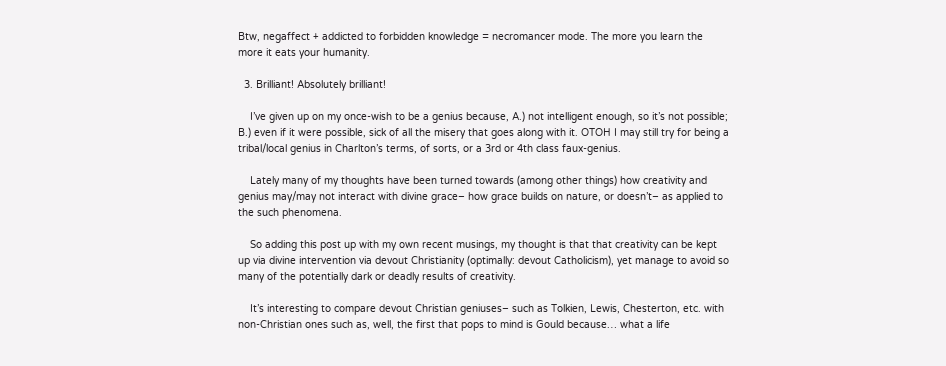Btw, negaffect + addicted to forbidden knowledge = necromancer mode. The more you learn the more it eats your humanity.

  3. Brilliant! Absolutely brilliant!

    I’ve given up on my once-wish to be a genius because, A.) not intelligent enough, so it’s not possible; B.) even if it were possible, sick of all the misery that goes along with it. OTOH I may still try for being a tribal/local genius in Charlton’s terms, of sorts, or a 3rd or 4th class faux-genius.

    Lately many of my thoughts have been turned towards (among other things) how creativity and genius may/may not interact with divine grace– how grace builds on nature, or doesn’t– as applied to the such phenomena.

    So adding this post up with my own recent musings, my thought is that that creativity can be kept up via divine intervention via devout Christianity (optimally: devout Catholicism), yet manage to avoid so many of the potentially dark or deadly results of creativity.

    It’s interesting to compare devout Christian geniuses– such as Tolkien, Lewis, Chesterton, etc. with non-Christian ones such as, well, the first that pops to mind is Gould because… what a life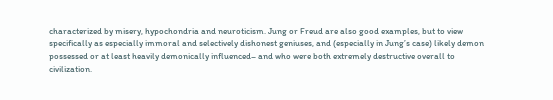characterized by misery, hypochondria and neuroticism. Jung or Freud are also good examples, but to view specifically as especially immoral and selectively dishonest geniuses, and (especially in Jung’s case) likely demon possessed or at least heavily demonically influenced– and who were both extremely destructive overall to civilization.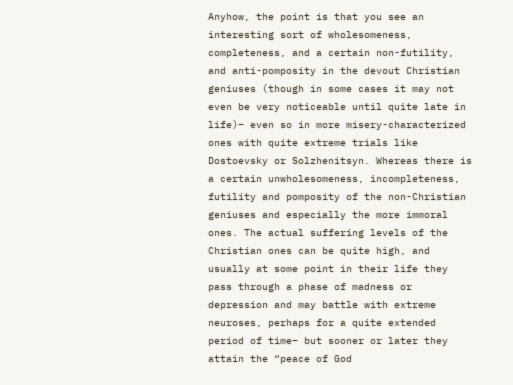Anyhow, the point is that you see an interesting sort of wholesomeness, completeness, and a certain non-futility, and anti-pomposity in the devout Christian geniuses (though in some cases it may not even be very noticeable until quite late in life)– even so in more misery-characterized ones with quite extreme trials like Dostoevsky or Solzhenitsyn. Whereas there is a certain unwholesomeness, incompleteness, futility and pomposity of the non-Christian geniuses and especially the more immoral ones. The actual suffering levels of the Christian ones can be quite high, and usually at some point in their life they pass through a phase of madness or depression and may battle with extreme neuroses, perhaps for a quite extended period of time– but sooner or later they attain the “peace of God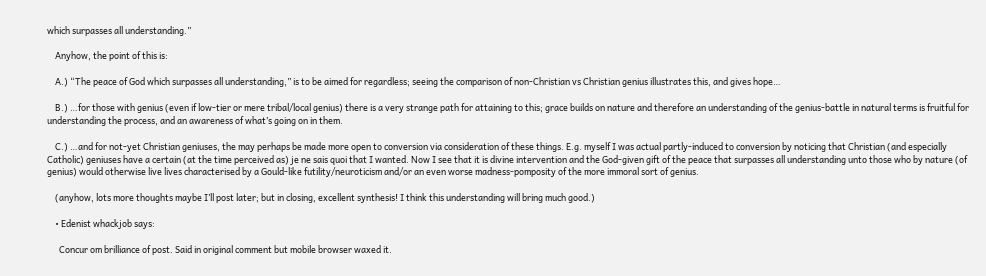which surpasses all understanding.”

    Anyhow, the point of this is:

    A.) “The peace of God which surpasses all understanding,” is to be aimed for regardless; seeing the comparison of non-Christian vs Christian genius illustrates this, and gives hope…

    B.) …for those with genius (even if low-tier or mere tribal/local genius) there is a very strange path for attaining to this; grace builds on nature and therefore an understanding of the genius-battle in natural terms is fruitful for understanding the process, and an awareness of what’s going on in them.

    C.) …and for not-yet Christian geniuses, the may perhaps be made more open to conversion via consideration of these things. E.g. myself I was actual partly-induced to conversion by noticing that Christian (and especially Catholic) geniuses have a certain (at the time perceived as) je ne sais quoi that I wanted. Now I see that it is divine intervention and the God-given gift of the peace that surpasses all understanding unto those who by nature (of genius) would otherwise live lives characterised by a Gould-like futility/neuroticism and/or an even worse madness-pomposity of the more immoral sort of genius.

    (anyhow, lots more thoughts maybe I’ll post later; but in closing, excellent synthesis! I think this understanding will bring much good.)

    • Edenist whackjob says:

      Concur om brilliance of post. Said in original comment but mobile browser waxed it.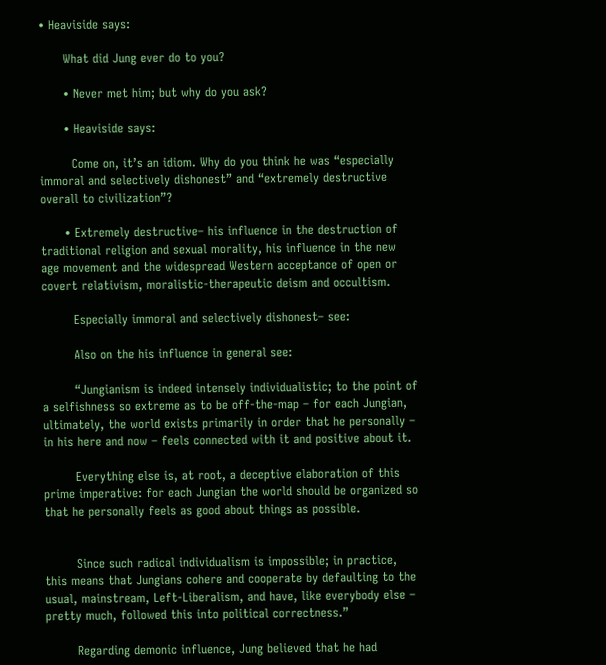• Heaviside says:

      What did Jung ever do to you?

      • Never met him; but why do you ask?

      • Heaviside says:

        Come on, it’s an idiom. Why do you think he was “especially immoral and selectively dishonest” and “extremely destructive overall to civilization”?

      • Extremely destructive– his influence in the destruction of traditional religion and sexual morality, his influence in the new age movement and the widespread Western acceptance of open or covert relativism, moralistic-therapeutic deism and occultism.

        Especially immoral and selectively dishonest– see:

        Also on the his influence in general see:

        “Jungianism is indeed intensely individualistic; to the point of a selfishness so extreme as to be off-the-map – for each Jungian, ultimately, the world exists primarily in order that he personally – in his here and now – feels connected with it and positive about it.

        Everything else is, at root, a deceptive elaboration of this prime imperative: for each Jungian the world should be organized so that he personally feels as good about things as possible.


        Since such radical individualism is impossible; in practice, this means that Jungians cohere and cooperate by defaulting to the usual, mainstream, Left-Liberalism, and have, like everybody else – pretty much, followed this into political correctness.”

        Regarding demonic influence, Jung believed that he had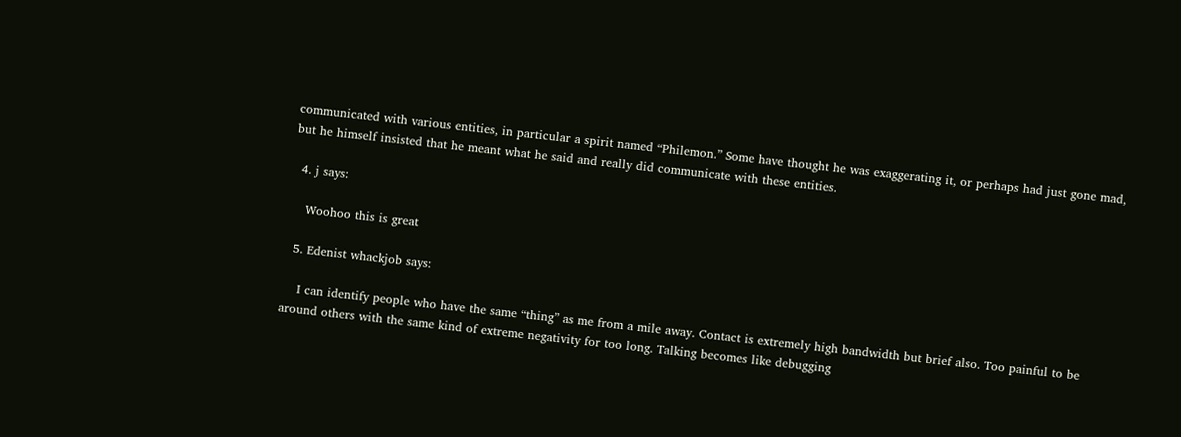communicated with various entities, in particular a spirit named “Philemon.” Some have thought he was exaggerating it, or perhaps had just gone mad, but he himself insisted that he meant what he said and really did communicate with these entities.

  4. j says:

    Woohoo this is great

  5. Edenist whackjob says:

    I can identify people who have the same “thing” as me from a mile away. Contact is extremely high bandwidth but brief also. Too painful to be around others with the same kind of extreme negativity for too long. Talking becomes like debugging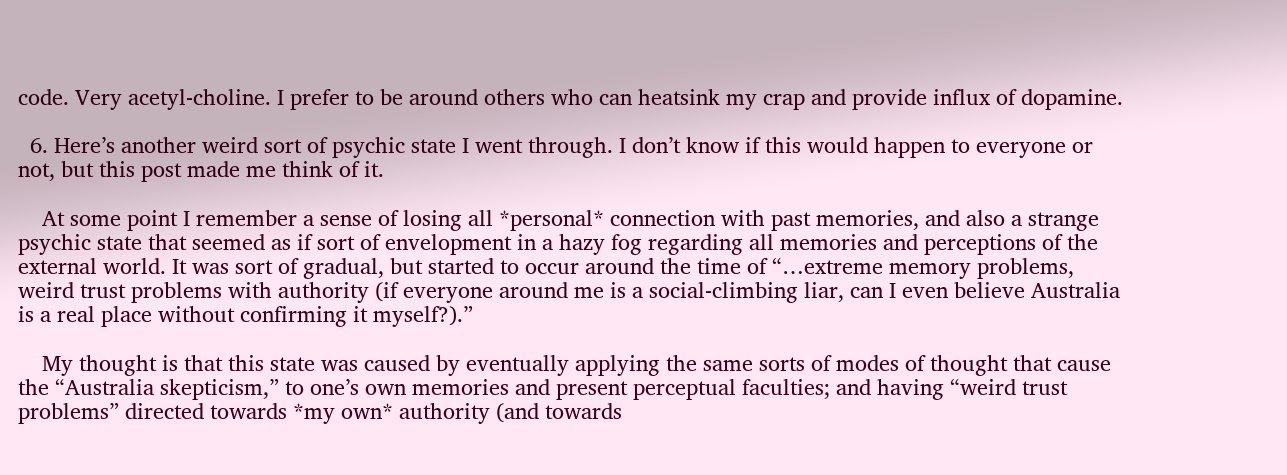code. Very acetyl-choline. I prefer to be around others who can heatsink my crap and provide influx of dopamine.

  6. Here’s another weird sort of psychic state I went through. I don’t know if this would happen to everyone or not, but this post made me think of it.

    At some point I remember a sense of losing all *personal* connection with past memories, and also a strange psychic state that seemed as if sort of envelopment in a hazy fog regarding all memories and perceptions of the external world. It was sort of gradual, but started to occur around the time of “…extreme memory problems, weird trust problems with authority (if everyone around me is a social-climbing liar, can I even believe Australia is a real place without confirming it myself?).”

    My thought is that this state was caused by eventually applying the same sorts of modes of thought that cause the “Australia skepticism,” to one’s own memories and present perceptual faculties; and having “weird trust problems” directed towards *my own* authority (and towards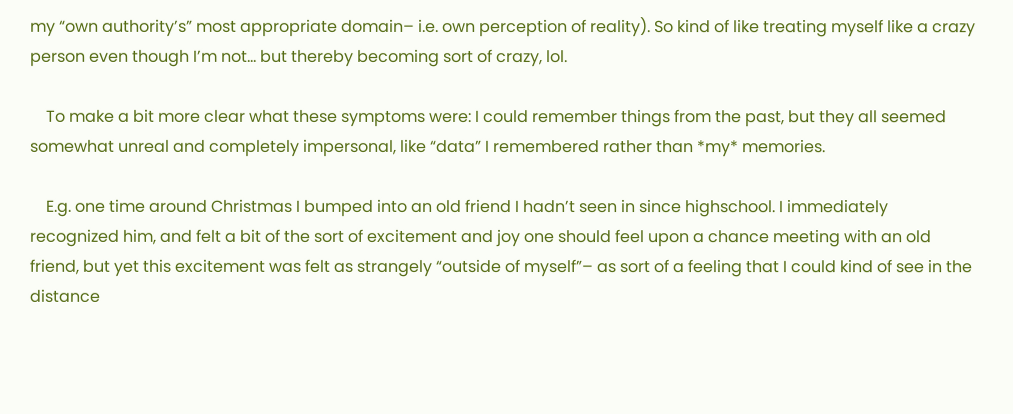my “own authority’s” most appropriate domain– i.e. own perception of reality). So kind of like treating myself like a crazy person even though I’m not… but thereby becoming sort of crazy, lol.

    To make a bit more clear what these symptoms were: I could remember things from the past, but they all seemed somewhat unreal and completely impersonal, like “data” I remembered rather than *my* memories.

    E.g. one time around Christmas I bumped into an old friend I hadn’t seen in since highschool. I immediately recognized him, and felt a bit of the sort of excitement and joy one should feel upon a chance meeting with an old friend, but yet this excitement was felt as strangely “outside of myself”– as sort of a feeling that I could kind of see in the distance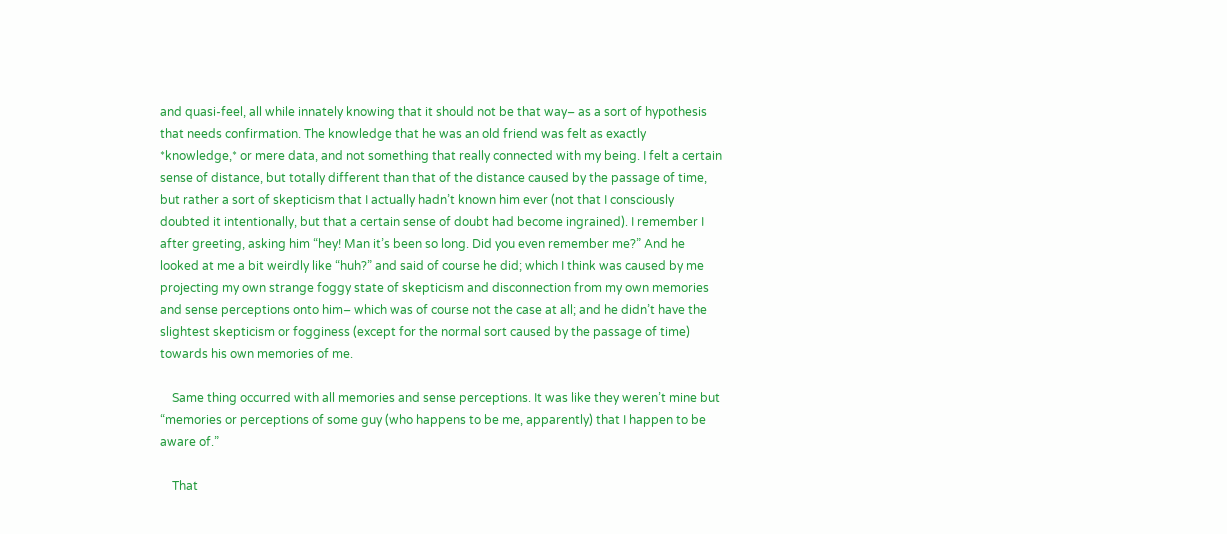and quasi-feel, all while innately knowing that it should not be that way– as a sort of hypothesis that needs confirmation. The knowledge that he was an old friend was felt as exactly *knowledge,* or mere data, and not something that really connected with my being. I felt a certain sense of distance, but totally different than that of the distance caused by the passage of time, but rather a sort of skepticism that I actually hadn’t known him ever (not that I consciously doubted it intentionally, but that a certain sense of doubt had become ingrained). I remember I after greeting, asking him “hey! Man it’s been so long. Did you even remember me?” And he looked at me a bit weirdly like “huh?” and said of course he did; which I think was caused by me projecting my own strange foggy state of skepticism and disconnection from my own memories and sense perceptions onto him– which was of course not the case at all; and he didn’t have the slightest skepticism or fogginess (except for the normal sort caused by the passage of time) towards his own memories of me.

    Same thing occurred with all memories and sense perceptions. It was like they weren’t mine but “memories or perceptions of some guy (who happens to be me, apparently) that I happen to be aware of.”

    That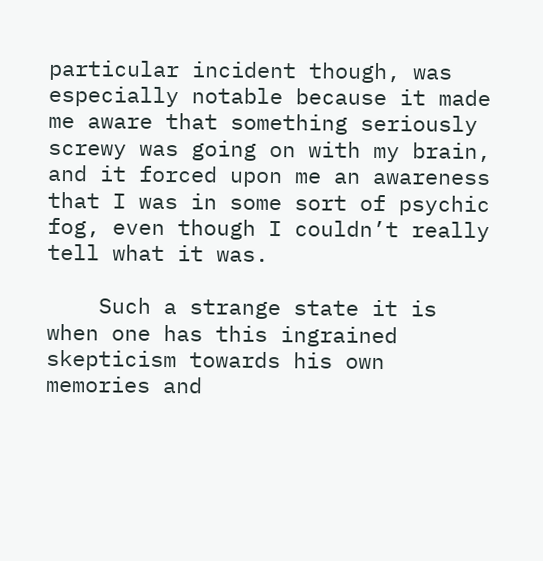particular incident though, was especially notable because it made me aware that something seriously screwy was going on with my brain, and it forced upon me an awareness that I was in some sort of psychic fog, even though I couldn’t really tell what it was.

    Such a strange state it is when one has this ingrained skepticism towards his own memories and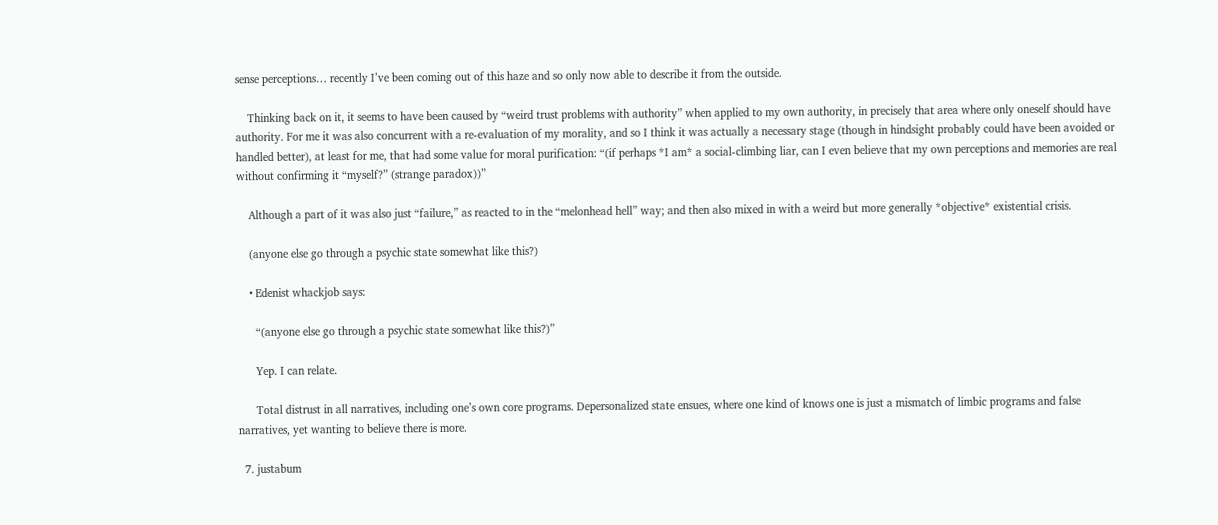sense perceptions… recently I’ve been coming out of this haze and so only now able to describe it from the outside.

    Thinking back on it, it seems to have been caused by “weird trust problems with authority” when applied to my own authority, in precisely that area where only oneself should have authority. For me it was also concurrent with a re-evaluation of my morality, and so I think it was actually a necessary stage (though in hindsight probably could have been avoided or handled better), at least for me, that had some value for moral purification: “(if perhaps *I am* a social-climbing liar, can I even believe that my own perceptions and memories are real without confirming it “myself?” (strange paradox))”

    Although a part of it was also just “failure,” as reacted to in the “melonhead hell” way; and then also mixed in with a weird but more generally *objective* existential crisis.

    (anyone else go through a psychic state somewhat like this?)

    • Edenist whackjob says:

      “(anyone else go through a psychic state somewhat like this?)”

      Yep. I can relate.

      Total distrust in all narratives, including one’s own core programs. Depersonalized state ensues, where one kind of knows one is just a mismatch of limbic programs and false narratives, yet wanting to believe there is more.

  7. justabum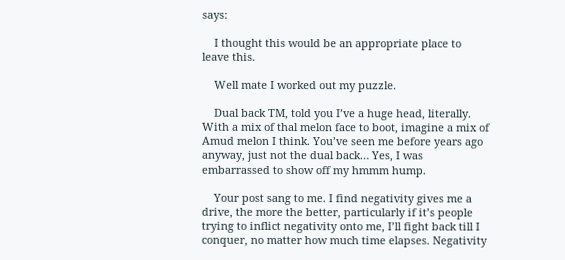says:

    I thought this would be an appropriate place to leave this.

    Well mate I worked out my puzzle.

    Dual back TM, told you I’ve a huge head, literally. With a mix of thal melon face to boot, imagine a mix of Amud melon I think. You’ve seen me before years ago anyway, just not the dual back… Yes, I was embarrassed to show off my hmmm hump.

    Your post sang to me. I find negativity gives me a drive, the more the better, particularly if it’s people trying to inflict negativity onto me, I’ll fight back till I conquer, no matter how much time elapses. Negativity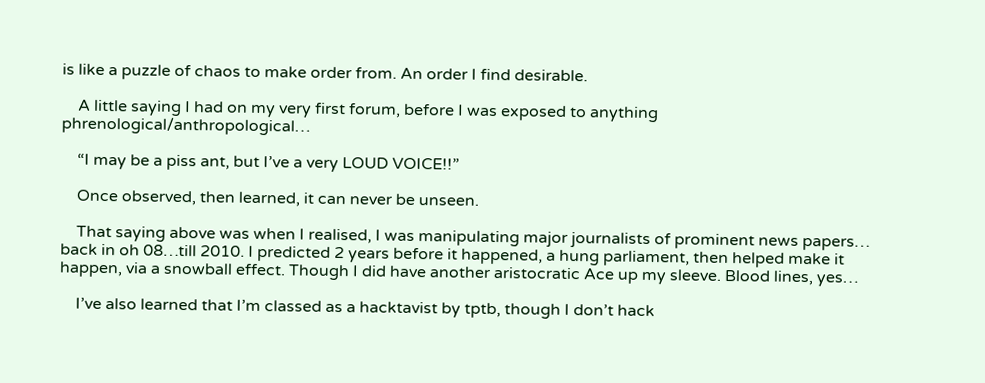is like a puzzle of chaos to make order from. An order I find desirable.

    A little saying I had on my very first forum, before I was exposed to anything phrenological/anthropological…

    “I may be a piss ant, but I’ve a very LOUD VOICE!!”

    Once observed, then learned, it can never be unseen.

    That saying above was when I realised, I was manipulating major journalists of prominent news papers… back in oh 08…till 2010. I predicted 2 years before it happened, a hung parliament, then helped make it happen, via a snowball effect. Though I did have another aristocratic Ace up my sleeve. Blood lines, yes…

    I’ve also learned that I’m classed as a hacktavist by tptb, though I don’t hack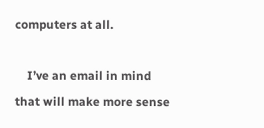computers at all.

    I’ve an email in mind that will make more sense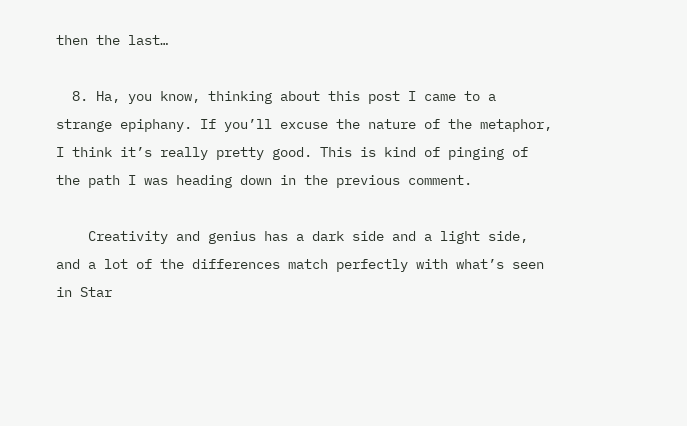then the last…

  8. Ha, you know, thinking about this post I came to a strange epiphany. If you’ll excuse the nature of the metaphor, I think it’s really pretty good. This is kind of pinging of the path I was heading down in the previous comment.

    Creativity and genius has a dark side and a light side, and a lot of the differences match perfectly with what’s seen in Star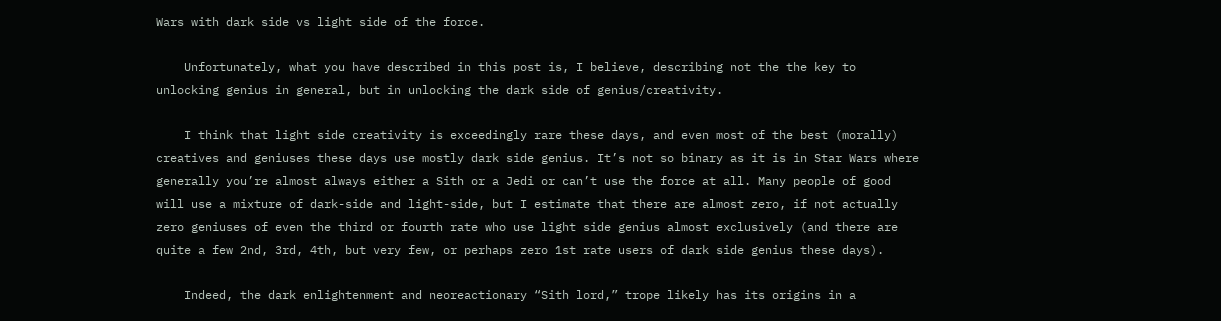Wars with dark side vs light side of the force.

    Unfortunately, what you have described in this post is, I believe, describing not the the key to unlocking genius in general, but in unlocking the dark side of genius/creativity.

    I think that light side creativity is exceedingly rare these days, and even most of the best (morally) creatives and geniuses these days use mostly dark side genius. It’s not so binary as it is in Star Wars where generally you’re almost always either a Sith or a Jedi or can’t use the force at all. Many people of good will use a mixture of dark-side and light-side, but I estimate that there are almost zero, if not actually zero geniuses of even the third or fourth rate who use light side genius almost exclusively (and there are quite a few 2nd, 3rd, 4th, but very few, or perhaps zero 1st rate users of dark side genius these days).

    Indeed, the dark enlightenment and neoreactionary “Sith lord,” trope likely has its origins in a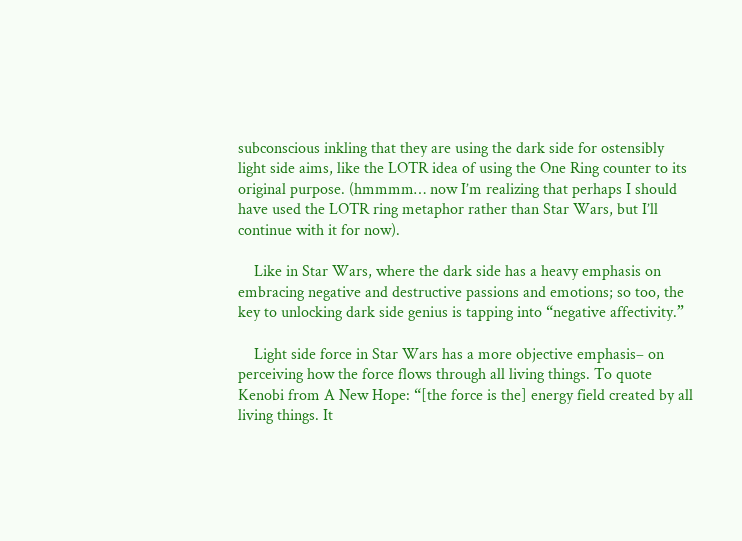subconscious inkling that they are using the dark side for ostensibly light side aims, like the LOTR idea of using the One Ring counter to its original purpose. (hmmmm… now I’m realizing that perhaps I should have used the LOTR ring metaphor rather than Star Wars, but I’ll continue with it for now).

    Like in Star Wars, where the dark side has a heavy emphasis on embracing negative and destructive passions and emotions; so too, the key to unlocking dark side genius is tapping into “negative affectivity.”

    Light side force in Star Wars has a more objective emphasis– on perceiving how the force flows through all living things. To quote Kenobi from A New Hope: “[the force is the] energy field created by all living things. It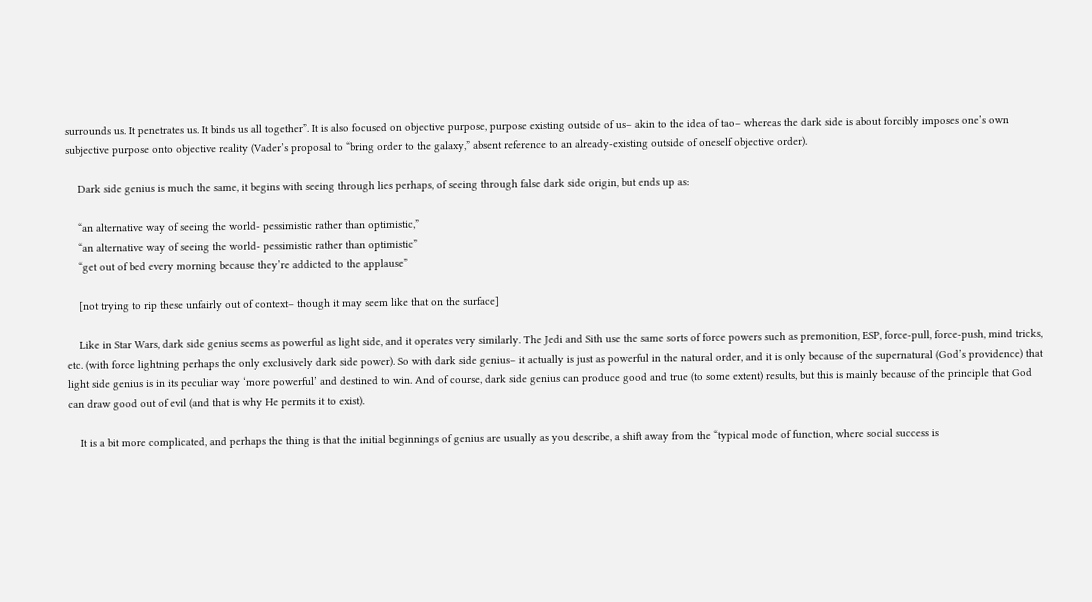surrounds us. It penetrates us. It binds us all together”. It is also focused on objective purpose, purpose existing outside of us– akin to the idea of tao– whereas the dark side is about forcibly imposes one’s own subjective purpose onto objective reality (Vader’s proposal to “bring order to the galaxy,” absent reference to an already-existing outside of oneself objective order).

    Dark side genius is much the same, it begins with seeing through lies perhaps, of seeing through false dark side origin, but ends up as:

    “an alternative way of seeing the world- pessimistic rather than optimistic,”
    “an alternative way of seeing the world- pessimistic rather than optimistic”
    “get out of bed every morning because they’re addicted to the applause”

    [not trying to rip these unfairly out of context– though it may seem like that on the surface]

    Like in Star Wars, dark side genius seems as powerful as light side, and it operates very similarly. The Jedi and Sith use the same sorts of force powers such as premonition, ESP, force-pull, force-push, mind tricks, etc. (with force lightning perhaps the only exclusively dark side power). So with dark side genius– it actually is just as powerful in the natural order, and it is only because of the supernatural (God’s providence) that light side genius is in its peculiar way ‘more powerful’ and destined to win. And of course, dark side genius can produce good and true (to some extent) results, but this is mainly because of the principle that God can draw good out of evil (and that is why He permits it to exist).

    It is a bit more complicated, and perhaps the thing is that the initial beginnings of genius are usually as you describe, a shift away from the “typical mode of function, where social success is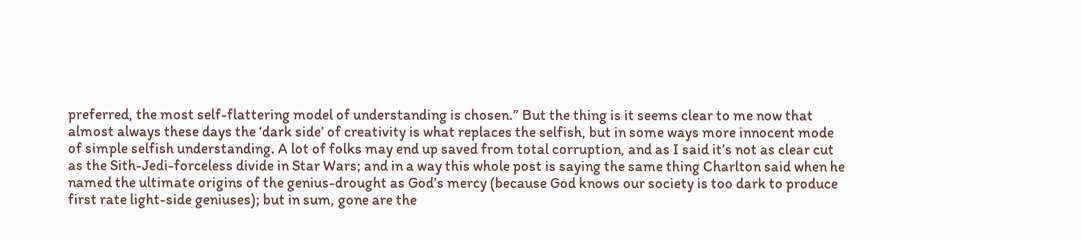preferred, the most self-flattering model of understanding is chosen.” But the thing is it seems clear to me now that almost always these days the ‘dark side’ of creativity is what replaces the selfish, but in some ways more innocent mode of simple selfish understanding. A lot of folks may end up saved from total corruption, and as I said it’s not as clear cut as the Sith-Jedi-forceless divide in Star Wars; and in a way this whole post is saying the same thing Charlton said when he named the ultimate origins of the genius-drought as God’s mercy (because God knows our society is too dark to produce first rate light-side geniuses); but in sum, gone are the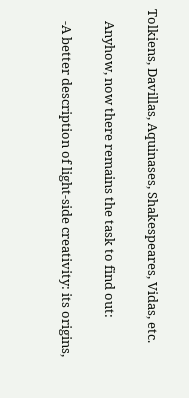Tolkiens, Davillas, Aquinases, Shakespeares, Vidas, etc.

    Anyhow, now there remains the task to find out:

    -A better description of light-side creativity: its origins,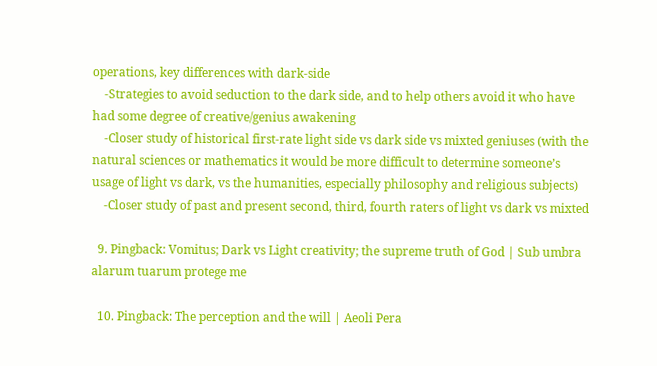operations, key differences with dark-side
    -Strategies to avoid seduction to the dark side, and to help others avoid it who have had some degree of creative/genius awakening
    -Closer study of historical first-rate light side vs dark side vs mixted geniuses (with the natural sciences or mathematics it would be more difficult to determine someone’s usage of light vs dark, vs the humanities, especially philosophy and religious subjects)
    -Closer study of past and present second, third, fourth raters of light vs dark vs mixted

  9. Pingback: Vomitus; Dark vs Light creativity; the supreme truth of God | Sub umbra alarum tuarum protege me

  10. Pingback: The perception and the will | Aeoli Pera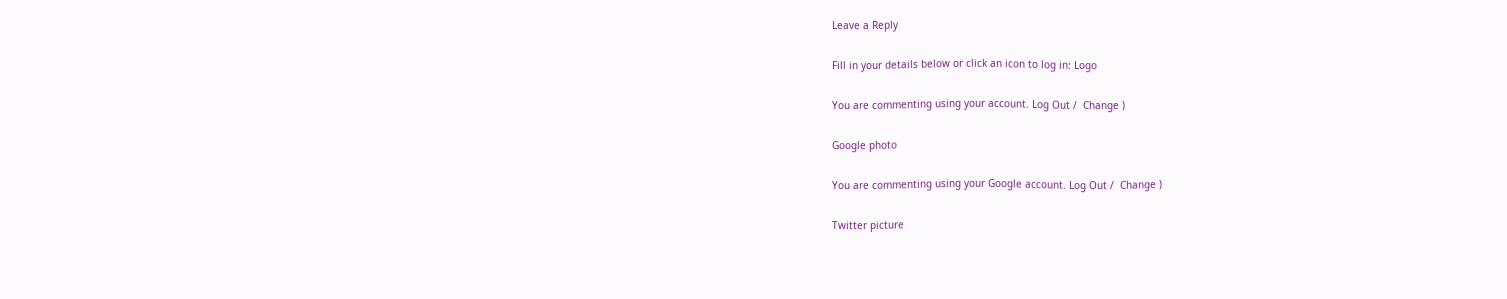Leave a Reply

Fill in your details below or click an icon to log in: Logo

You are commenting using your account. Log Out /  Change )

Google photo

You are commenting using your Google account. Log Out /  Change )

Twitter picture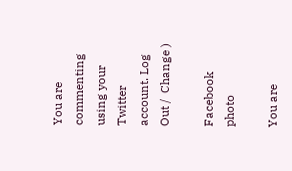You are commenting using your Twitter account. Log Out /  Change )

Facebook photo

You are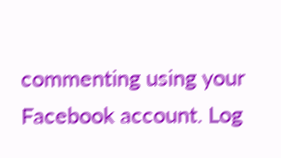commenting using your Facebook account. Log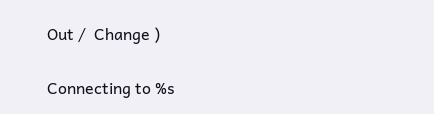Out /  Change )

Connecting to %s